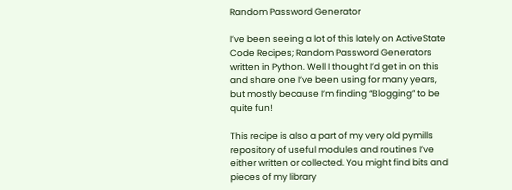Random Password Generator

I’ve been seeing a lot of this lately on ActiveState Code Recipes; Random Password Generators written in Python. Well I thought I’d get in on this and share one I’ve been using for many years, but mostly because I’m finding “Blogging” to be quite fun!

This recipe is also a part of my very old pymills repository of useful modules and routines I’ve either written or collected. You might find bits and pieces of my library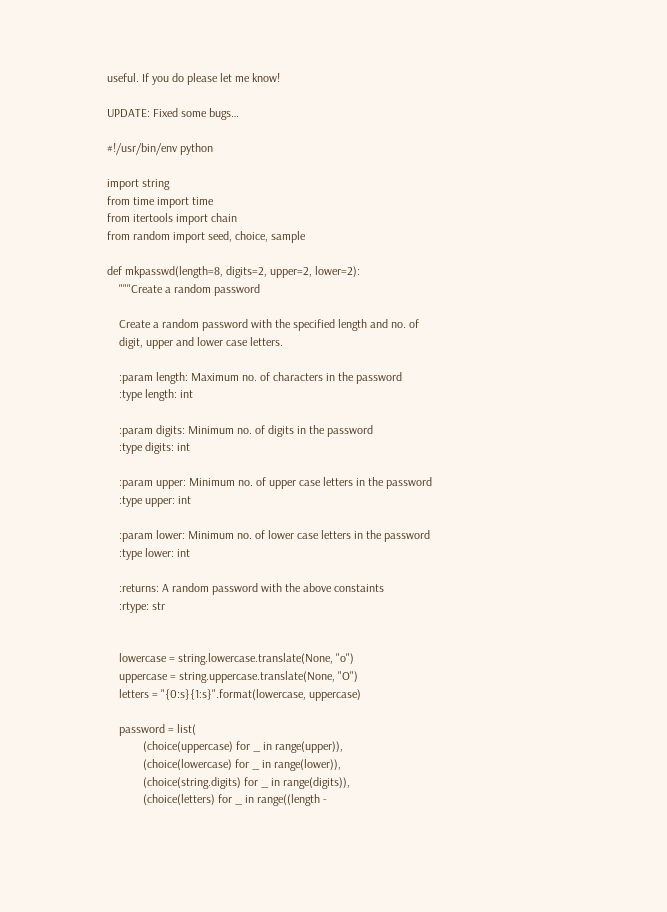useful. If you do please let me know!

UPDATE: Fixed some bugs…

#!/usr/bin/env python

import string
from time import time
from itertools import chain
from random import seed, choice, sample

def mkpasswd(length=8, digits=2, upper=2, lower=2):
    """Create a random password

    Create a random password with the specified length and no. of
    digit, upper and lower case letters.

    :param length: Maximum no. of characters in the password
    :type length: int

    :param digits: Minimum no. of digits in the password
    :type digits: int

    :param upper: Minimum no. of upper case letters in the password
    :type upper: int

    :param lower: Minimum no. of lower case letters in the password
    :type lower: int

    :returns: A random password with the above constaints
    :rtype: str


    lowercase = string.lowercase.translate(None, "o")
    uppercase = string.uppercase.translate(None, "O")
    letters = "{0:s}{1:s}".format(lowercase, uppercase)

    password = list(
            (choice(uppercase) for _ in range(upper)),
            (choice(lowercase) for _ in range(lower)),
            (choice(string.digits) for _ in range(digits)),
            (choice(letters) for _ in range((length -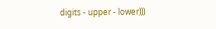digits - upper - lower)))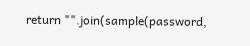return "".join(sample(password,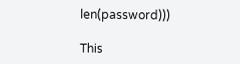len(password)))

This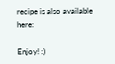recipe is also available here:

Enjoy! :)